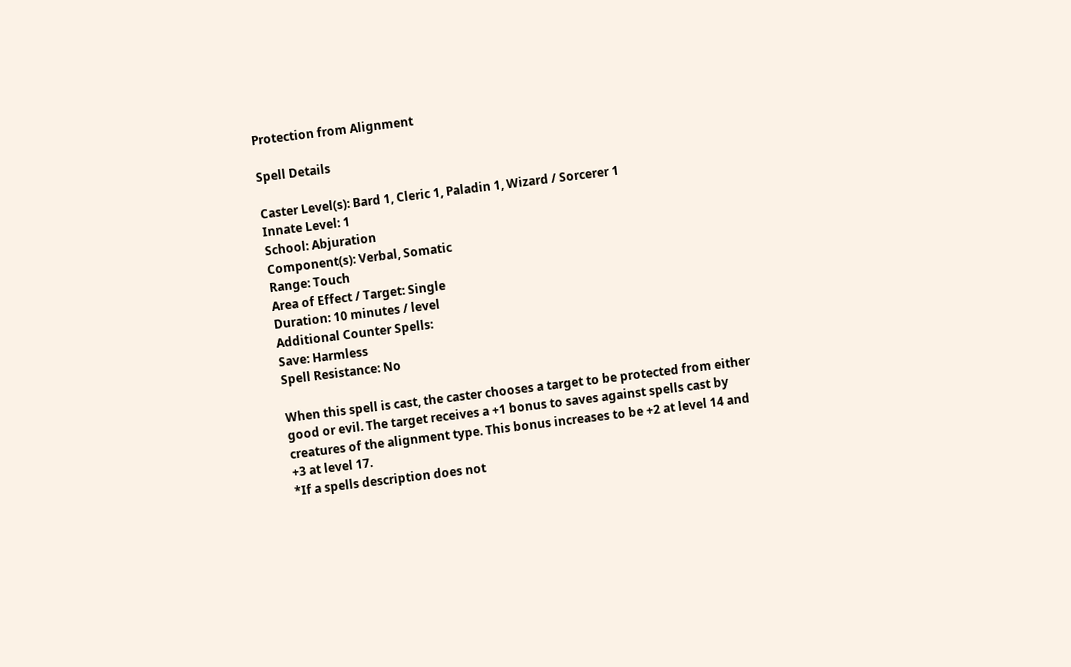Protection from Alignment

Spell Details

Caster Level(s): Bard 1, Cleric 1, Paladin 1, Wizard / Sorcerer 1
Innate Level: 1
School: Abjuration
Component(s): Verbal, Somatic
Range: Touch
Area of Effect / Target: Single
Duration: 10 minutes / level
Additional Counter Spells:
Save: Harmless
Spell Resistance: No

When this spell is cast, the caster chooses a target to be protected from either good or evil. The target receives a +1 bonus to saves against spells cast by creatures of the alignment type. This bonus increases to be +2 at level 14 and +3 at level 17.
*If a spells description does not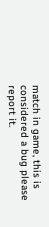match in game, this is considered a bug please report it.